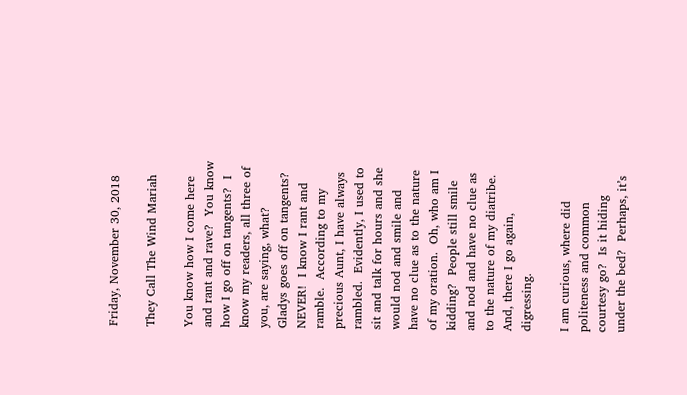Friday, November 30, 2018

They Call The Wind Mariah

You know how I come here and rant and rave?  You know how I go off on tangents?  I know my readers, all three of you, are saying, what?   Gladys goes off on tangents?  NEVER!  I know I rant and ramble.  According to my precious Aunt, I have always rambled.  Evidently, I used to sit and talk for hours and she would nod and smile and have no clue as to the nature of my oration.  Oh, who am I kidding?  People still smile and nod and have no clue as to the nature of my diatribe.  And, there I go again, digressing.

I am curious, where did politeness and common courtesy go?  Is it hiding under the bed?  Perhaps, it’s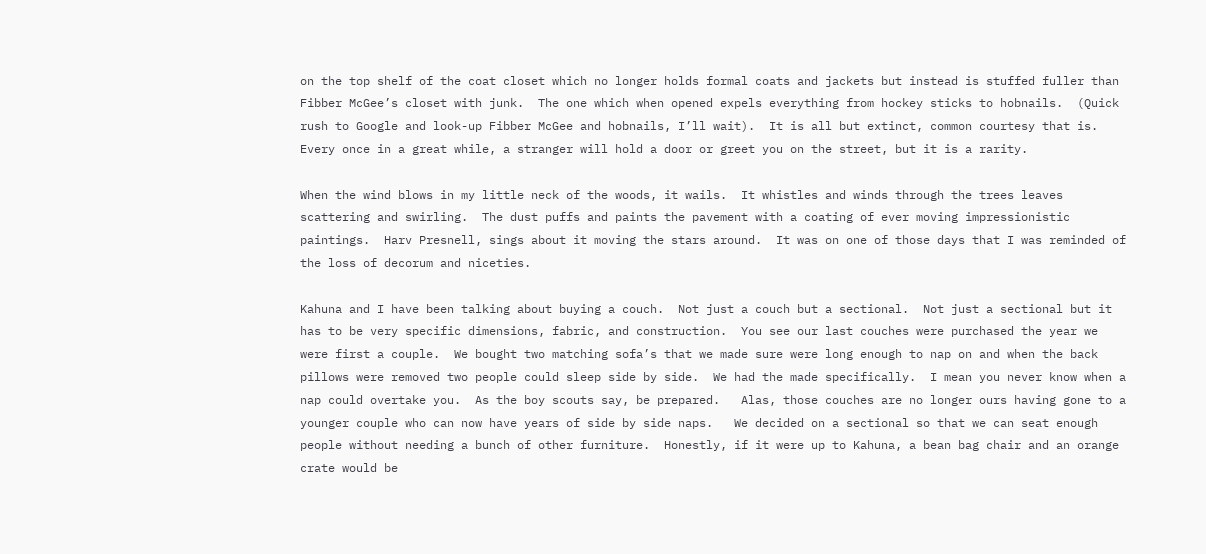on the top shelf of the coat closet which no longer holds formal coats and jackets but instead is stuffed fuller than Fibber McGee’s closet with junk.  The one which when opened expels everything from hockey sticks to hobnails.  (Quick rush to Google and look-up Fibber McGee and hobnails, I’ll wait).  It is all but extinct, common courtesy that is.  Every once in a great while, a stranger will hold a door or greet you on the street, but it is a rarity.

When the wind blows in my little neck of the woods, it wails.  It whistles and winds through the trees leaves scattering and swirling.  The dust puffs and paints the pavement with a coating of ever moving impressionistic paintings.  Harv Presnell, sings about it moving the stars around.  It was on one of those days that I was reminded of the loss of decorum and niceties.

Kahuna and I have been talking about buying a couch.  Not just a couch but a sectional.  Not just a sectional but it has to be very specific dimensions, fabric, and construction.  You see our last couches were purchased the year we were first a couple.  We bought two matching sofa’s that we made sure were long enough to nap on and when the back pillows were removed two people could sleep side by side.  We had the made specifically.  I mean you never know when a nap could overtake you.  As the boy scouts say, be prepared.   Alas, those couches are no longer ours having gone to a younger couple who can now have years of side by side naps.   We decided on a sectional so that we can seat enough people without needing a bunch of other furniture.  Honestly, if it were up to Kahuna, a bean bag chair and an orange crate would be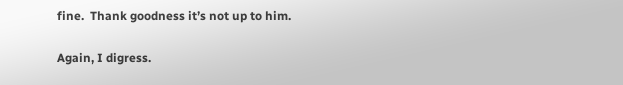fine.  Thank goodness it’s not up to him.

Again, I digress.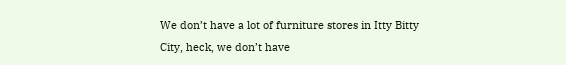We don’t have a lot of furniture stores in Itty Bitty City, heck, we don’t have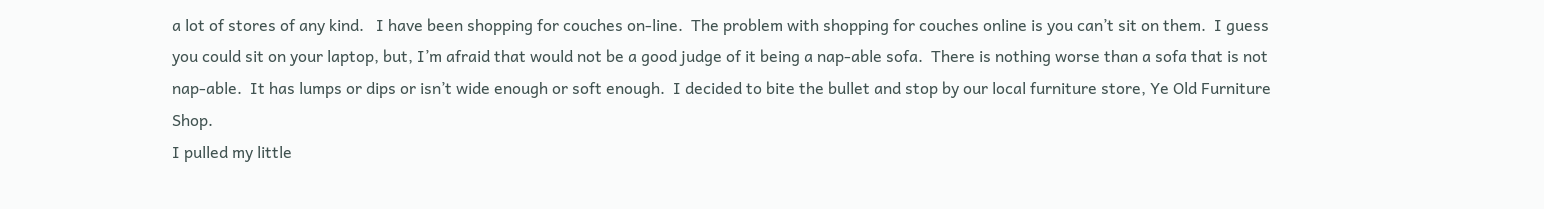a lot of stores of any kind.   I have been shopping for couches on-line.  The problem with shopping for couches online is you can’t sit on them.  I guess you could sit on your laptop, but, I’m afraid that would not be a good judge of it being a nap-able sofa.  There is nothing worse than a sofa that is not nap-able.  It has lumps or dips or isn’t wide enough or soft enough.  I decided to bite the bullet and stop by our local furniture store, Ye Old Furniture Shop.
I pulled my little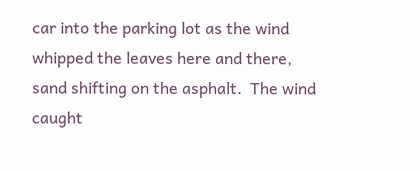car into the parking lot as the wind whipped the leaves here and there, sand shifting on the asphalt.  The wind caught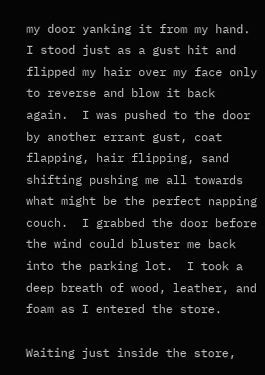my door yanking it from my hand.  I stood just as a gust hit and flipped my hair over my face only to reverse and blow it back again.  I was pushed to the door by another errant gust, coat flapping, hair flipping, sand shifting pushing me all towards what might be the perfect napping couch.  I grabbed the door before the wind could bluster me back into the parking lot.  I took a deep breath of wood, leather, and foam as I entered the store.

Waiting just inside the store,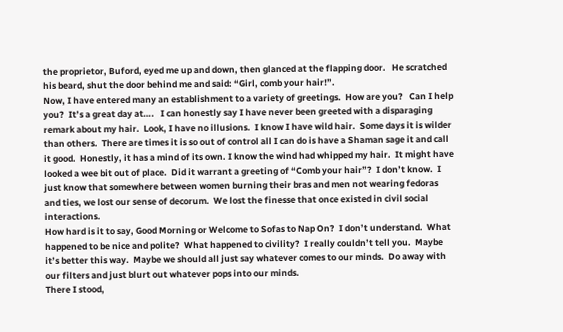the proprietor, Buford, eyed me up and down, then glanced at the flapping door.   He scratched his beard, shut the door behind me and said: “Girl, comb your hair!”.
Now, I have entered many an establishment to a variety of greetings.  How are you?   Can I help you?  It’s a great day at….   I can honestly say I have never been greeted with a disparaging remark about my hair.  Look, I have no illusions.  I know I have wild hair.  Some days it is wilder than others.  There are times it is so out of control all I can do is have a Shaman sage it and call it good.  Honestly, it has a mind of its own. I know the wind had whipped my hair.  It might have looked a wee bit out of place.  Did it warrant a greeting of “Comb your hair”?  I don’t know.  I just know that somewhere between women burning their bras and men not wearing fedoras and ties, we lost our sense of decorum.  We lost the finesse that once existed in civil social interactions.
How hard is it to say, Good Morning or Welcome to Sofas to Nap On?  I don’t understand.  What happened to be nice and polite?  What happened to civility?  I really couldn’t tell you.  Maybe it’s better this way.  Maybe we should all just say whatever comes to our minds.  Do away with our filters and just blurt out whatever pops into our minds.
There I stood,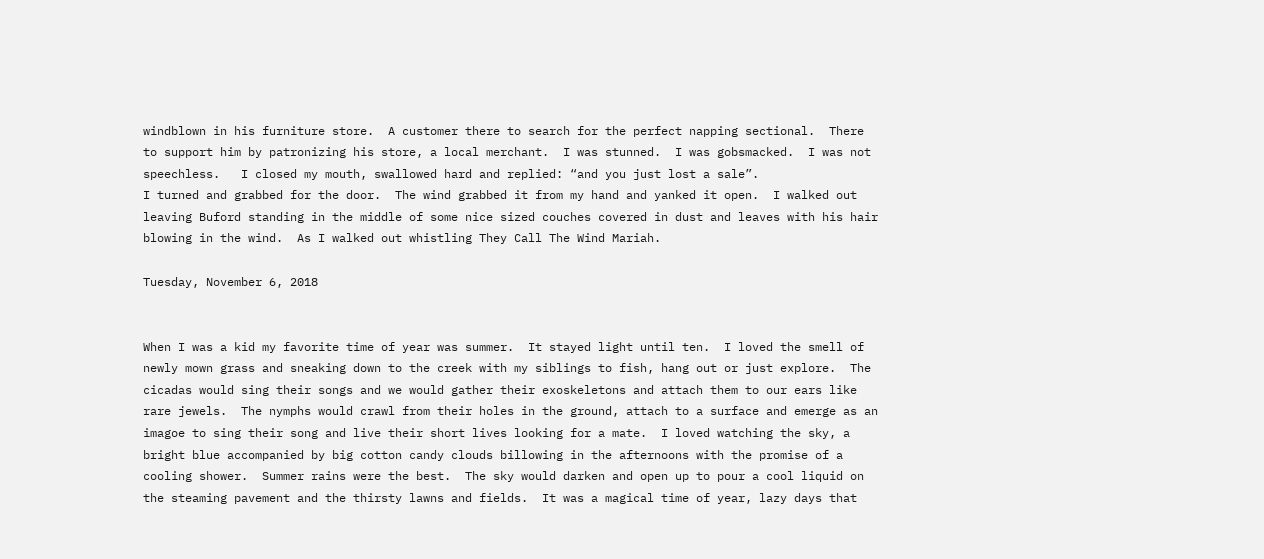windblown in his furniture store.  A customer there to search for the perfect napping sectional.  There to support him by patronizing his store, a local merchant.  I was stunned.  I was gobsmacked.  I was not speechless.   I closed my mouth, swallowed hard and replied: “and you just lost a sale”.
I turned and grabbed for the door.  The wind grabbed it from my hand and yanked it open.  I walked out leaving Buford standing in the middle of some nice sized couches covered in dust and leaves with his hair blowing in the wind.  As I walked out whistling They Call The Wind Mariah.

Tuesday, November 6, 2018


When I was a kid my favorite time of year was summer.  It stayed light until ten.  I loved the smell of newly mown grass and sneaking down to the creek with my siblings to fish, hang out or just explore.  The cicadas would sing their songs and we would gather their exoskeletons and attach them to our ears like rare jewels.  The nymphs would crawl from their holes in the ground, attach to a surface and emerge as an imagoe to sing their song and live their short lives looking for a mate.  I loved watching the sky, a bright blue accompanied by big cotton candy clouds billowing in the afternoons with the promise of a cooling shower.  Summer rains were the best.  The sky would darken and open up to pour a cool liquid on the steaming pavement and the thirsty lawns and fields.  It was a magical time of year, lazy days that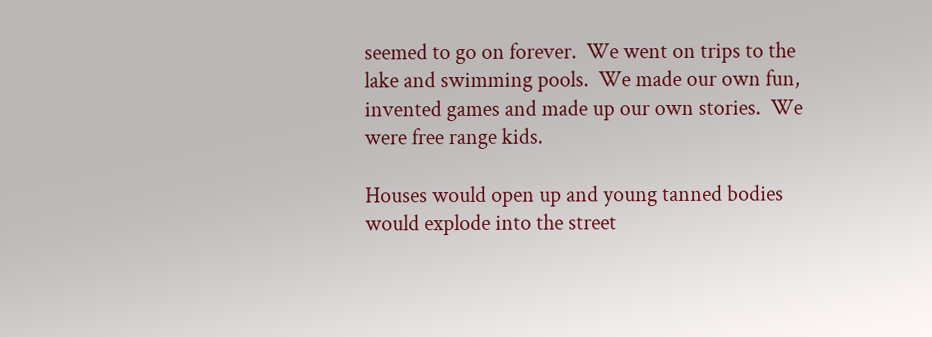seemed to go on forever.  We went on trips to the lake and swimming pools.  We made our own fun, invented games and made up our own stories.  We were free range kids.

Houses would open up and young tanned bodies would explode into the street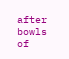after bowls of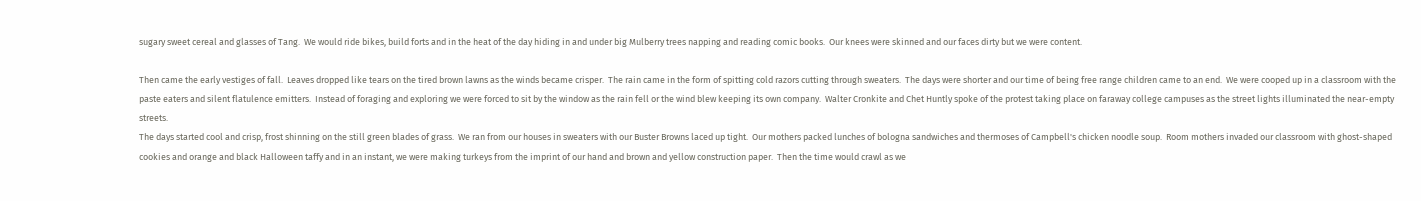sugary sweet cereal and glasses of Tang.  We would ride bikes, build forts and in the heat of the day hiding in and under big Mulberry trees napping and reading comic books.  Our knees were skinned and our faces dirty but we were content.

Then came the early vestiges of fall.  Leaves dropped like tears on the tired brown lawns as the winds became crisper.  The rain came in the form of spitting cold razors cutting through sweaters.  The days were shorter and our time of being free range children came to an end.  We were cooped up in a classroom with the paste eaters and silent flatulence emitters.  Instead of foraging and exploring we were forced to sit by the window as the rain fell or the wind blew keeping its own company.  Walter Cronkite and Chet Huntly spoke of the protest taking place on faraway college campuses as the street lights illuminated the near-empty streets.
The days started cool and crisp, frost shinning on the still green blades of grass.  We ran from our houses in sweaters with our Buster Browns laced up tight.  Our mothers packed lunches of bologna sandwiches and thermoses of Campbell's chicken noodle soup.  Room mothers invaded our classroom with ghost-shaped cookies and orange and black Halloween taffy and in an instant, we were making turkeys from the imprint of our hand and brown and yellow construction paper.  Then the time would crawl as we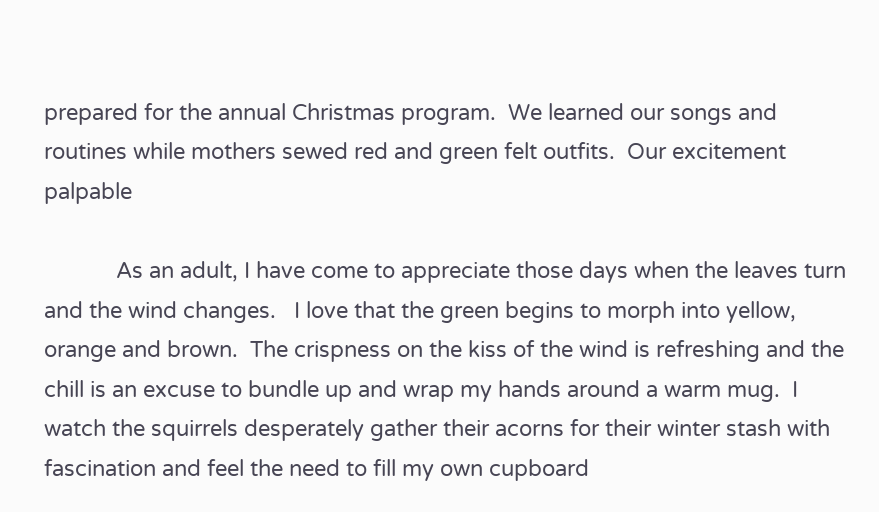prepared for the annual Christmas program.  We learned our songs and routines while mothers sewed red and green felt outfits.  Our excitement palpable

            As an adult, I have come to appreciate those days when the leaves turn and the wind changes.   I love that the green begins to morph into yellow, orange and brown.  The crispness on the kiss of the wind is refreshing and the chill is an excuse to bundle up and wrap my hands around a warm mug.  I watch the squirrels desperately gather their acorns for their winter stash with fascination and feel the need to fill my own cupboard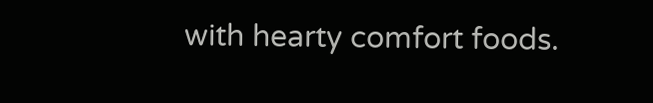with hearty comfort foods.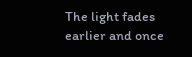The light fades earlier and once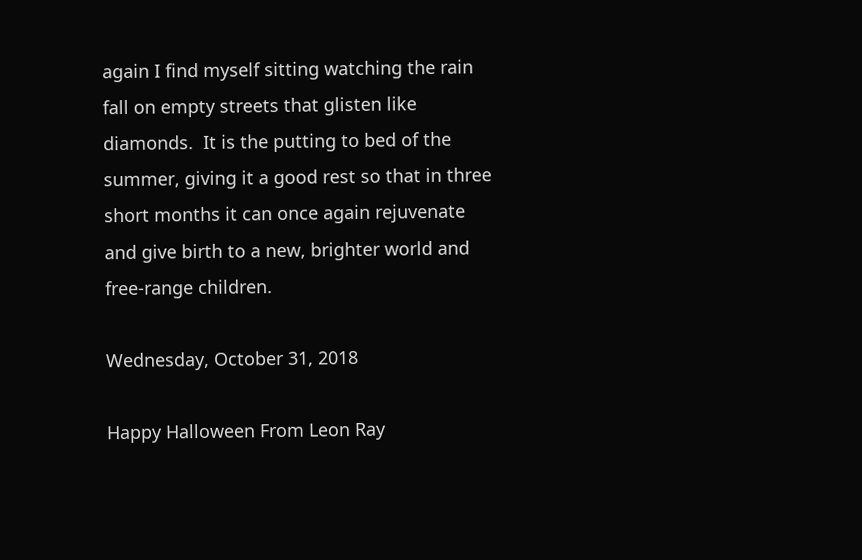again I find myself sitting watching the rain fall on empty streets that glisten like diamonds.  It is the putting to bed of the summer, giving it a good rest so that in three short months it can once again rejuvenate and give birth to a new, brighter world and free-range children.

Wednesday, October 31, 2018

Happy Halloween From Leon Ray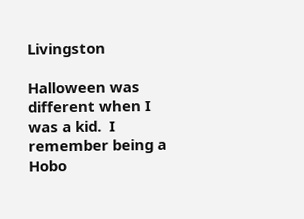Livingston

Halloween was different when I was a kid.  I remember being a Hobo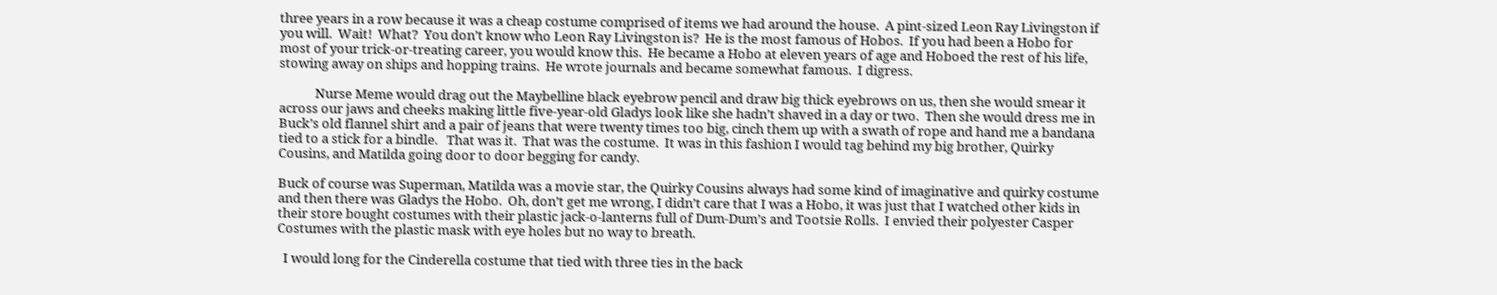three years in a row because it was a cheap costume comprised of items we had around the house.  A pint-sized Leon Ray Livingston if you will.  Wait!  What?  You don’t know who Leon Ray Livingston is?  He is the most famous of Hobos.  If you had been a Hobo for most of your trick-or-treating career, you would know this.  He became a Hobo at eleven years of age and Hoboed the rest of his life, stowing away on ships and hopping trains.  He wrote journals and became somewhat famous.  I digress.

            Nurse Meme would drag out the Maybelline black eyebrow pencil and draw big thick eyebrows on us, then she would smear it across our jaws and cheeks making little five-year-old Gladys look like she hadn’t shaved in a day or two.  Then she would dress me in Buck’s old flannel shirt and a pair of jeans that were twenty times too big, cinch them up with a swath of rope and hand me a bandana tied to a stick for a bindle.   That was it.  That was the costume.  It was in this fashion I would tag behind my big brother, Quirky Cousins, and Matilda going door to door begging for candy.

Buck of course was Superman, Matilda was a movie star, the Quirky Cousins always had some kind of imaginative and quirky costume and then there was Gladys the Hobo.  Oh, don’t get me wrong, I didn’t care that I was a Hobo, it was just that I watched other kids in their store bought costumes with their plastic jack-o-lanterns full of Dum-Dum’s and Tootsie Rolls.  I envied their polyester Casper Costumes with the plastic mask with eye holes but no way to breath.

  I would long for the Cinderella costume that tied with three ties in the back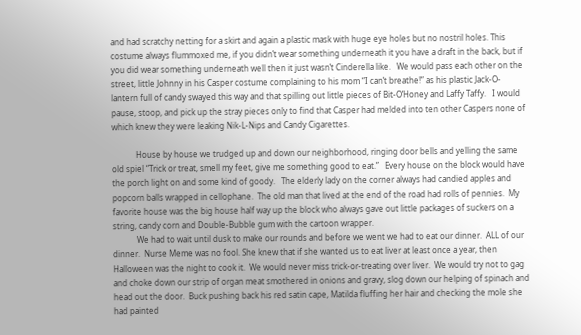and had scratchy netting for a skirt and again a plastic mask with huge eye holes but no nostril holes. This costume always flummoxed me, if you didn’t wear something underneath it you have a draft in the back, but if you did wear something underneath well then it just wasn’t Cinderella like.   We would pass each other on the street, little Johnny in his Casper costume complaining to his mom “I can’t breathe!” as his plastic Jack-O-lantern full of candy swayed this way and that spilling out little pieces of Bit-O’Honey and Laffy Taffy.   I would pause, stoop, and pick up the stray pieces only to find that Casper had melded into ten other Caspers none of which knew they were leaking Nik-L-Nips and Candy Cigarettes.

            House by house we trudged up and down our neighborhood, ringing door bells and yelling the same old spiel “Trick or treat, smell my feet, give me something good to eat.”   Every house on the block would have the porch light on and some kind of goody.   The elderly lady on the corner always had candied apples and popcorn balls wrapped in cellophane.  The old man that lived at the end of the road had rolls of pennies.  My favorite house was the big house half way up the block who always gave out little packages of suckers on a string, candy corn and Double-Bubble gum with the cartoon wrapper.
            We had to wait until dusk to make our rounds and before we went we had to eat our dinner.  ALL of our dinner.  Nurse Meme was no fool. She knew that if she wanted us to eat liver at least once a year, then Halloween was the night to cook it.  We would never miss trick-or-treating over liver.  We would try not to gag and choke down our strip of organ meat smothered in onions and gravy, slog down our helping of spinach and head out the door.  Buck pushing back his red satin cape, Matilda fluffing her hair and checking the mole she had painted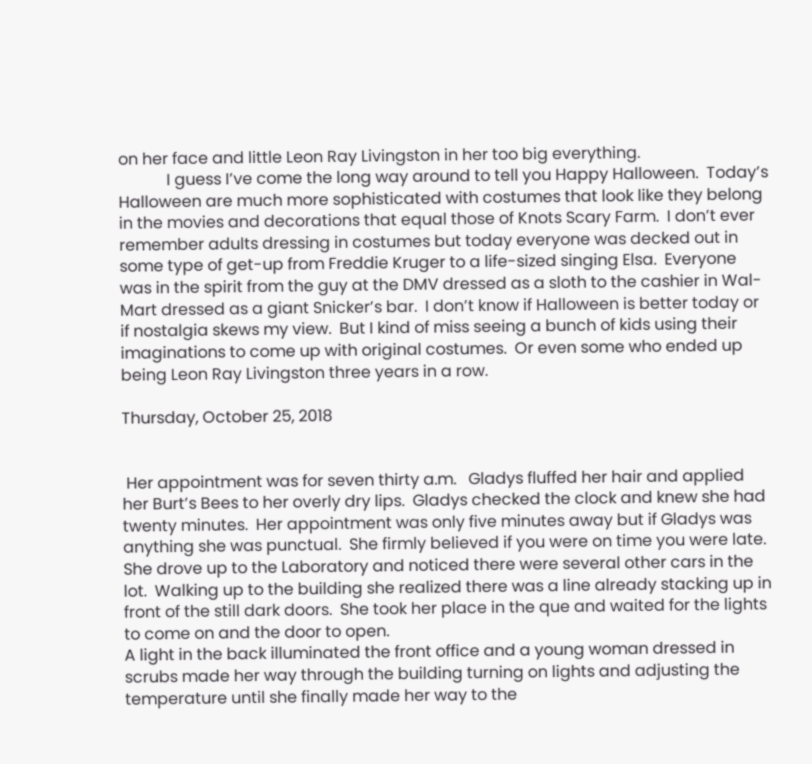on her face and little Leon Ray Livingston in her too big everything.
            I guess I’ve come the long way around to tell you Happy Halloween.  Today’s Halloween are much more sophisticated with costumes that look like they belong in the movies and decorations that equal those of Knots Scary Farm.  I don’t ever remember adults dressing in costumes but today everyone was decked out in some type of get-up from Freddie Kruger to a life-sized singing Elsa.  Everyone was in the spirit from the guy at the DMV dressed as a sloth to the cashier in Wal-Mart dressed as a giant Snicker’s bar.  I don’t know if Halloween is better today or if nostalgia skews my view.  But I kind of miss seeing a bunch of kids using their imaginations to come up with original costumes.  Or even some who ended up being Leon Ray Livingston three years in a row.

Thursday, October 25, 2018


 Her appointment was for seven thirty a.m.   Gladys fluffed her hair and applied her Burt’s Bees to her overly dry lips.  Gladys checked the clock and knew she had twenty minutes.  Her appointment was only five minutes away but if Gladys was anything she was punctual.  She firmly believed if you were on time you were late.  She drove up to the Laboratory and noticed there were several other cars in the lot.  Walking up to the building she realized there was a line already stacking up in front of the still dark doors.  She took her place in the que and waited for the lights to come on and the door to open.
A light in the back illuminated the front office and a young woman dressed in scrubs made her way through the building turning on lights and adjusting the temperature until she finally made her way to the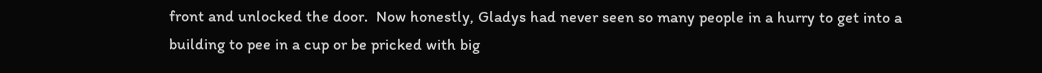front and unlocked the door.  Now honestly, Gladys had never seen so many people in a hurry to get into a building to pee in a cup or be pricked with big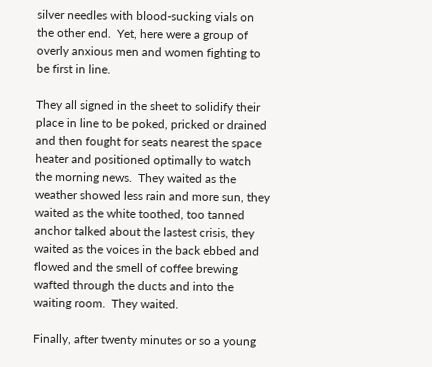silver needles with blood-sucking vials on the other end.  Yet, here were a group of overly anxious men and women fighting to be first in line.

They all signed in the sheet to solidify their place in line to be poked, pricked or drained and then fought for seats nearest the space heater and positioned optimally to watch the morning news.  They waited as the weather showed less rain and more sun, they waited as the white toothed, too tanned anchor talked about the lastest crisis, they waited as the voices in the back ebbed and flowed and the smell of coffee brewing wafted through the ducts and into the waiting room.  They waited.

Finally, after twenty minutes or so a young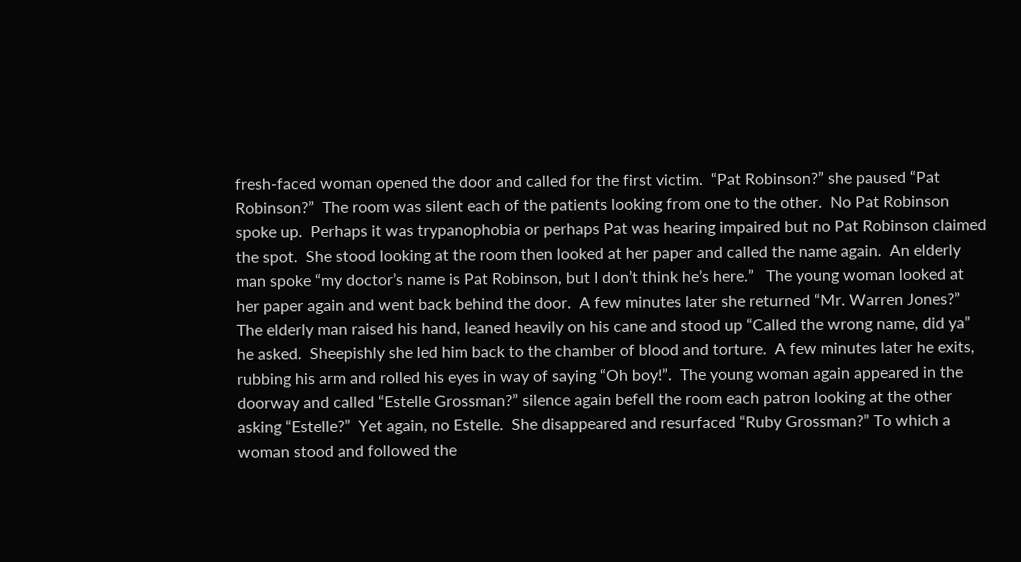fresh-faced woman opened the door and called for the first victim.  “Pat Robinson?” she paused “Pat Robinson?”  The room was silent each of the patients looking from one to the other.  No Pat Robinson spoke up.  Perhaps it was trypanophobia or perhaps Pat was hearing impaired but no Pat Robinson claimed the spot.  She stood looking at the room then looked at her paper and called the name again.  An elderly man spoke “my doctor’s name is Pat Robinson, but I don’t think he’s here.”   The young woman looked at her paper again and went back behind the door.  A few minutes later she returned “Mr. Warren Jones?”  The elderly man raised his hand, leaned heavily on his cane and stood up “Called the wrong name, did ya” he asked.  Sheepishly she led him back to the chamber of blood and torture.  A few minutes later he exits, rubbing his arm and rolled his eyes in way of saying “Oh boy!”.  The young woman again appeared in the doorway and called “Estelle Grossman?” silence again befell the room each patron looking at the other asking “Estelle?”  Yet again, no Estelle.  She disappeared and resurfaced “Ruby Grossman?” To which a woman stood and followed the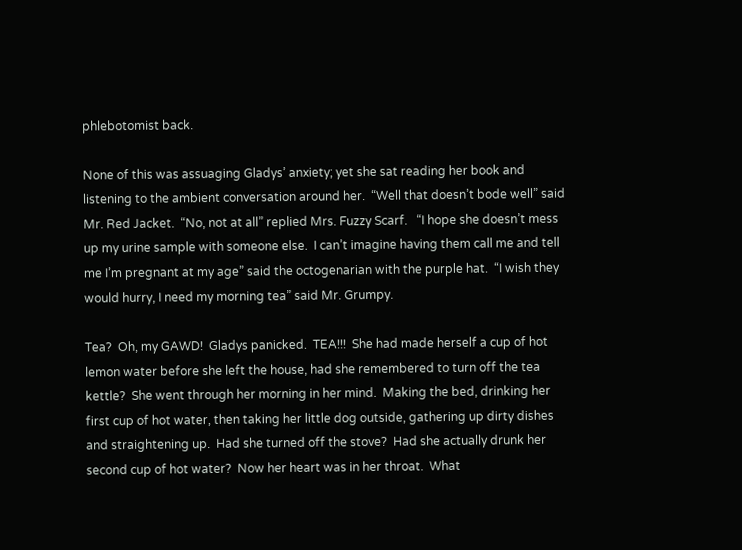phlebotomist back.

None of this was assuaging Gladys’ anxiety; yet she sat reading her book and listening to the ambient conversation around her.  “Well that doesn’t bode well” said Mr. Red Jacket.  “No, not at all” replied Mrs. Fuzzy Scarf.   “I hope she doesn’t mess up my urine sample with someone else.  I can’t imagine having them call me and tell me I’m pregnant at my age” said the octogenarian with the purple hat.  “I wish they would hurry, I need my morning tea” said Mr. Grumpy.

Tea?  Oh, my GAWD!  Gladys panicked.  TEA!!!  She had made herself a cup of hot lemon water before she left the house, had she remembered to turn off the tea kettle?  She went through her morning in her mind.  Making the bed, drinking her first cup of hot water, then taking her little dog outside, gathering up dirty dishes and straightening up.  Had she turned off the stove?  Had she actually drunk her second cup of hot water?  Now her heart was in her throat.  What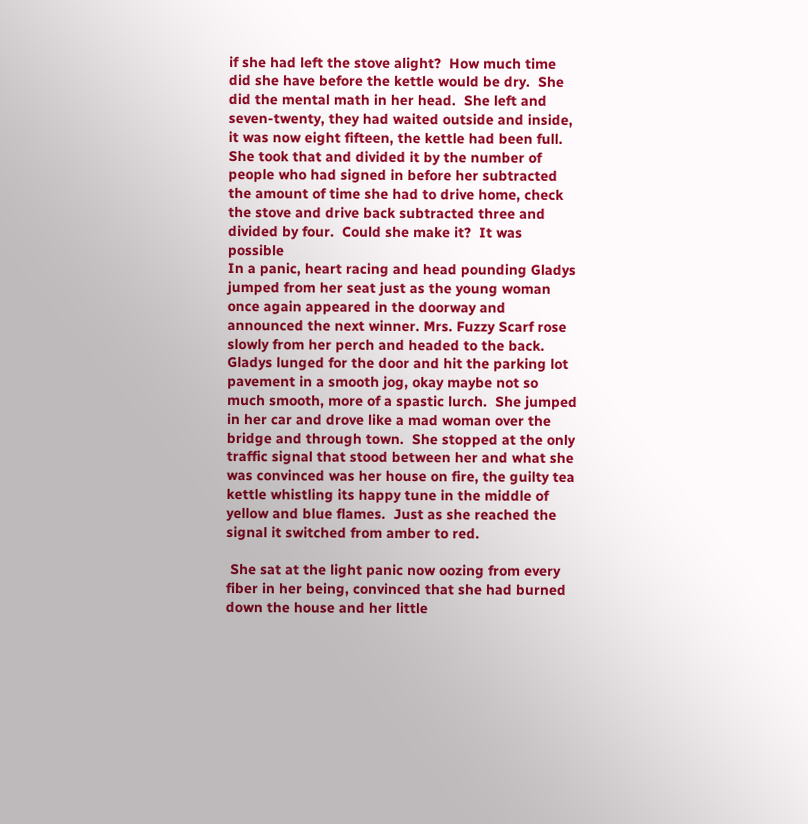if she had left the stove alight?  How much time did she have before the kettle would be dry.  She did the mental math in her head.  She left and seven-twenty, they had waited outside and inside, it was now eight fifteen, the kettle had been full.  She took that and divided it by the number of people who had signed in before her subtracted the amount of time she had to drive home, check the stove and drive back subtracted three and divided by four.  Could she make it?  It was possible
In a panic, heart racing and head pounding Gladys jumped from her seat just as the young woman once again appeared in the doorway and announced the next winner. Mrs. Fuzzy Scarf rose slowly from her perch and headed to the back.  Gladys lunged for the door and hit the parking lot pavement in a smooth jog, okay maybe not so much smooth, more of a spastic lurch.  She jumped in her car and drove like a mad woman over the bridge and through town.  She stopped at the only traffic signal that stood between her and what she was convinced was her house on fire, the guilty tea kettle whistling its happy tune in the middle of yellow and blue flames.  Just as she reached the signal it switched from amber to red.

 She sat at the light panic now oozing from every fiber in her being, convinced that she had burned down the house and her little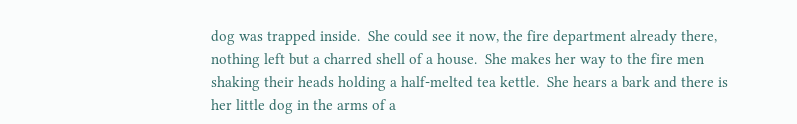dog was trapped inside.  She could see it now, the fire department already there, nothing left but a charred shell of a house.  She makes her way to the fire men shaking their heads holding a half-melted tea kettle.  She hears a bark and there is her little dog in the arms of a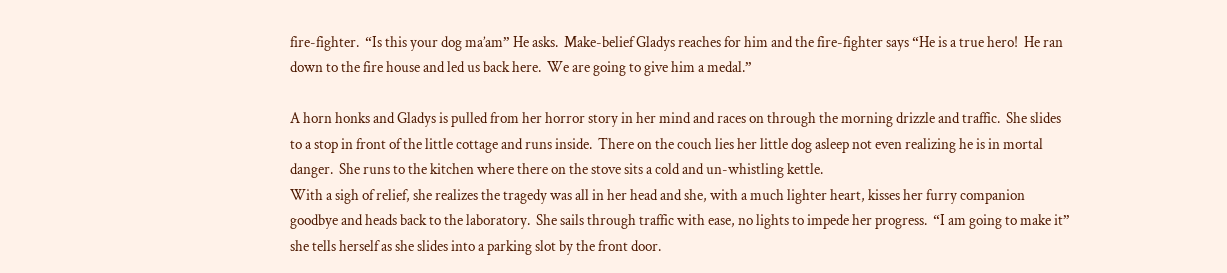fire-fighter.  “Is this your dog ma’am” He asks.  Make-belief Gladys reaches for him and the fire-fighter says “He is a true hero!  He ran down to the fire house and led us back here.  We are going to give him a medal.”

A horn honks and Gladys is pulled from her horror story in her mind and races on through the morning drizzle and traffic.  She slides to a stop in front of the little cottage and runs inside.  There on the couch lies her little dog asleep not even realizing he is in mortal danger.  She runs to the kitchen where there on the stove sits a cold and un-whistling kettle.
With a sigh of relief, she realizes the tragedy was all in her head and she, with a much lighter heart, kisses her furry companion goodbye and heads back to the laboratory.  She sails through traffic with ease, no lights to impede her progress.  “I am going to make it” she tells herself as she slides into a parking slot by the front door.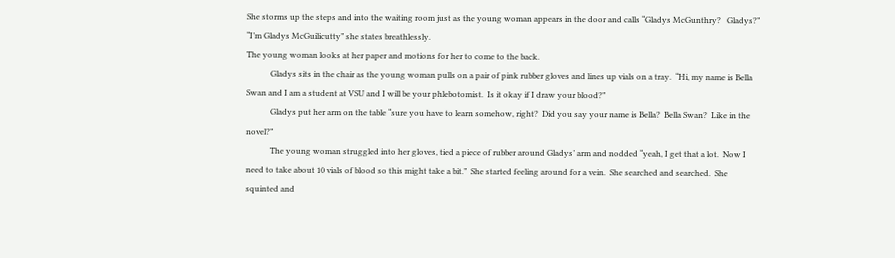She storms up the steps and into the waiting room just as the young woman appears in the door and calls “Gladys McGunthry?   Gladys?”
“I’m Gladys McGuilicutty” she states breathlessly.
The young woman looks at her paper and motions for her to come to the back.
            Gladys sits in the chair as the young woman pulls on a pair of pink rubber gloves and lines up vials on a tray.  “Hi, my name is Bella Swan and I am a student at VSU and I will be your phlebotomist.  Is it okay if I draw your blood?”
            Gladys put her arm on the table “sure you have to learn somehow, right?  Did you say your name is Bella?  Bella Swan?  Like in the novel?”
            The young woman struggled into her gloves, tied a piece of rubber around Gladys’ arm and nodded “yeah, I get that a lot.  Now I need to take about 10 vials of blood so this might take a bit.”  She started feeling around for a vein.  She searched and searched.  She squinted and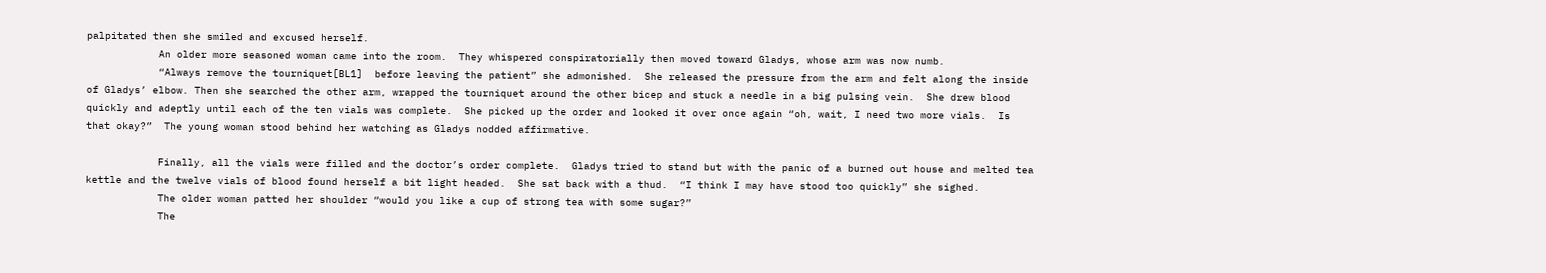palpitated then she smiled and excused herself.
            An older more seasoned woman came into the room.  They whispered conspiratorially then moved toward Gladys, whose arm was now numb.
            “Always remove the tourniquet[BL1]  before leaving the patient” she admonished.  She released the pressure from the arm and felt along the inside of Gladys’ elbow. Then she searched the other arm, wrapped the tourniquet around the other bicep and stuck a needle in a big pulsing vein.  She drew blood quickly and adeptly until each of the ten vials was complete.  She picked up the order and looked it over once again “oh, wait, I need two more vials.  Is that okay?”  The young woman stood behind her watching as Gladys nodded affirmative.

            Finally, all the vials were filled and the doctor’s order complete.  Gladys tried to stand but with the panic of a burned out house and melted tea kettle and the twelve vials of blood found herself a bit light headed.  She sat back with a thud.  “I think I may have stood too quickly” she sighed.
            The older woman patted her shoulder “would you like a cup of strong tea with some sugar?”
            The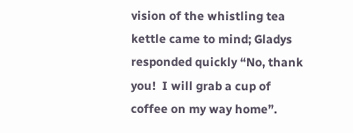vision of the whistling tea kettle came to mind; Gladys responded quickly “No, thank you!  I will grab a cup of coffee on my way home”.